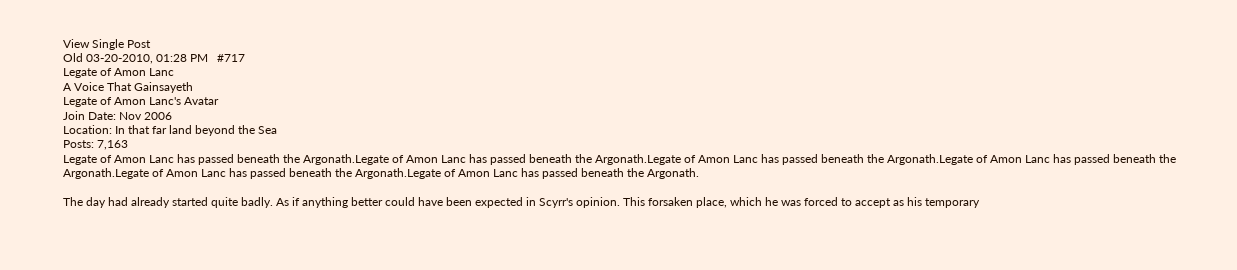View Single Post
Old 03-20-2010, 01:28 PM   #717
Legate of Amon Lanc
A Voice That Gainsayeth
Legate of Amon Lanc's Avatar
Join Date: Nov 2006
Location: In that far land beyond the Sea
Posts: 7,163
Legate of Amon Lanc has passed beneath the Argonath.Legate of Amon Lanc has passed beneath the Argonath.Legate of Amon Lanc has passed beneath the Argonath.Legate of Amon Lanc has passed beneath the Argonath.Legate of Amon Lanc has passed beneath the Argonath.Legate of Amon Lanc has passed beneath the Argonath.

The day had already started quite badly. As if anything better could have been expected in Scyrr's opinion. This forsaken place, which he was forced to accept as his temporary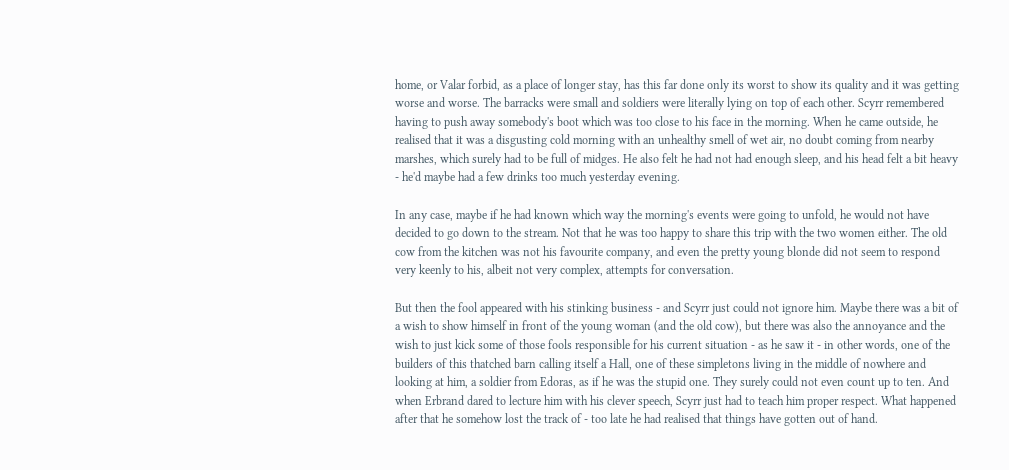home, or Valar forbid, as a place of longer stay, has this far done only its worst to show its quality and it was getting worse and worse. The barracks were small and soldiers were literally lying on top of each other. Scyrr remembered having to push away somebody's boot which was too close to his face in the morning. When he came outside, he realised that it was a disgusting cold morning with an unhealthy smell of wet air, no doubt coming from nearby marshes, which surely had to be full of midges. He also felt he had not had enough sleep, and his head felt a bit heavy - he'd maybe had a few drinks too much yesterday evening.

In any case, maybe if he had known which way the morning's events were going to unfold, he would not have decided to go down to the stream. Not that he was too happy to share this trip with the two women either. The old cow from the kitchen was not his favourite company, and even the pretty young blonde did not seem to respond very keenly to his, albeit not very complex, attempts for conversation.

But then the fool appeared with his stinking business - and Scyrr just could not ignore him. Maybe there was a bit of a wish to show himself in front of the young woman (and the old cow), but there was also the annoyance and the wish to just kick some of those fools responsible for his current situation - as he saw it - in other words, one of the builders of this thatched barn calling itself a Hall, one of these simpletons living in the middle of nowhere and looking at him, a soldier from Edoras, as if he was the stupid one. They surely could not even count up to ten. And when Erbrand dared to lecture him with his clever speech, Scyrr just had to teach him proper respect. What happened after that he somehow lost the track of - too late he had realised that things have gotten out of hand.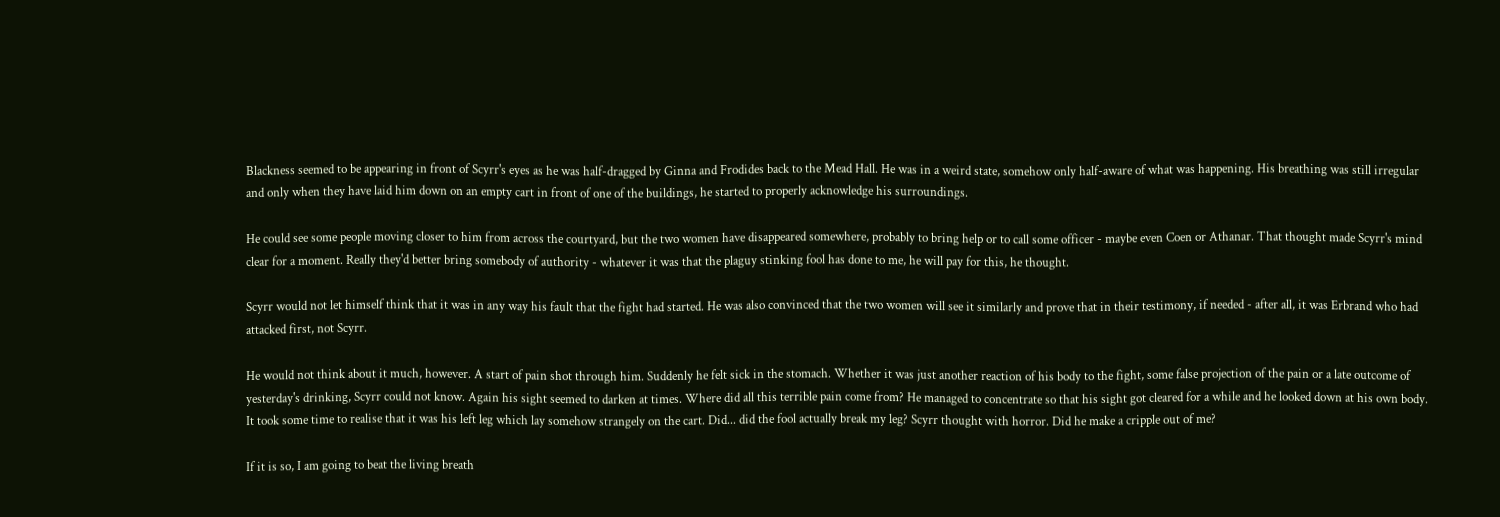Blackness seemed to be appearing in front of Scyrr's eyes as he was half-dragged by Ginna and Frodides back to the Mead Hall. He was in a weird state, somehow only half-aware of what was happening. His breathing was still irregular and only when they have laid him down on an empty cart in front of one of the buildings, he started to properly acknowledge his surroundings.

He could see some people moving closer to him from across the courtyard, but the two women have disappeared somewhere, probably to bring help or to call some officer - maybe even Coen or Athanar. That thought made Scyrr's mind clear for a moment. Really they'd better bring somebody of authority - whatever it was that the plaguy stinking fool has done to me, he will pay for this, he thought.

Scyrr would not let himself think that it was in any way his fault that the fight had started. He was also convinced that the two women will see it similarly and prove that in their testimony, if needed - after all, it was Erbrand who had attacked first, not Scyrr.

He would not think about it much, however. A start of pain shot through him. Suddenly he felt sick in the stomach. Whether it was just another reaction of his body to the fight, some false projection of the pain or a late outcome of yesterday's drinking, Scyrr could not know. Again his sight seemed to darken at times. Where did all this terrible pain come from? He managed to concentrate so that his sight got cleared for a while and he looked down at his own body. It took some time to realise that it was his left leg which lay somehow strangely on the cart. Did... did the fool actually break my leg? Scyrr thought with horror. Did he make a cripple out of me?

If it is so, I am going to beat the living breath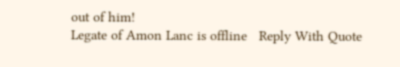out of him!
Legate of Amon Lanc is offline   Reply With Quote